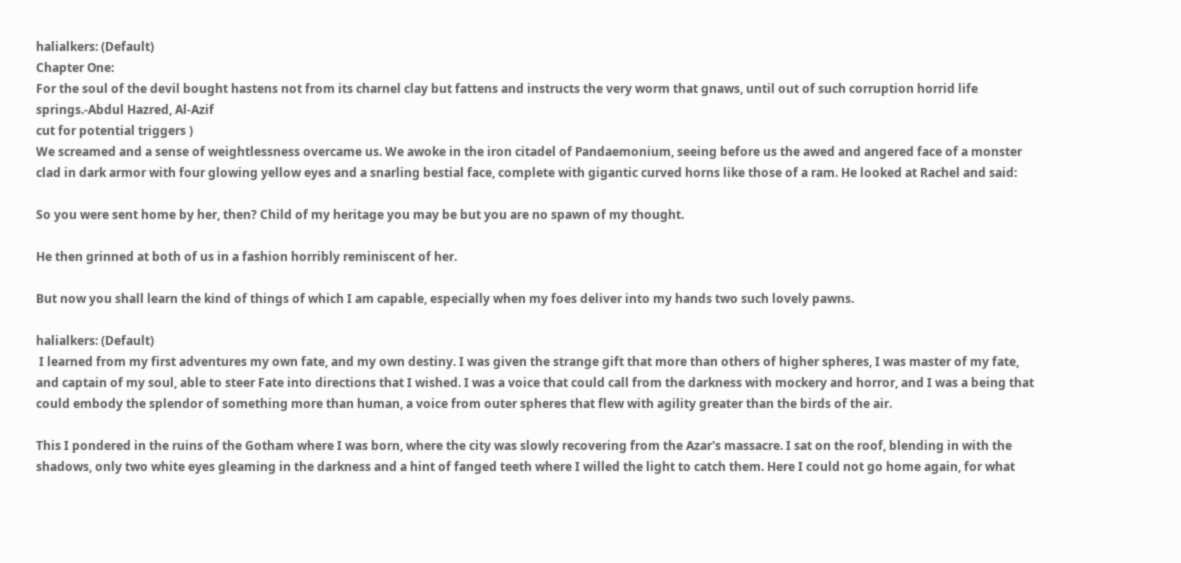halialkers: (Default)
Chapter One:
For the soul of the devil bought hastens not from its charnel clay but fattens and instructs the very worm that gnaws, until out of such corruption horrid life springs.-Abdul Hazred, Al-Azif
cut for potential triggers )
We screamed and a sense of weightlessness overcame us. We awoke in the iron citadel of Pandaemonium, seeing before us the awed and angered face of a monster clad in dark armor with four glowing yellow eyes and a snarling bestial face, complete with gigantic curved horns like those of a ram. He looked at Rachel and said:

So you were sent home by her, then? Child of my heritage you may be but you are no spawn of my thought.

He then grinned at both of us in a fashion horribly reminiscent of her.

But now you shall learn the kind of things of which I am capable, especially when my foes deliver into my hands two such lovely pawns.

halialkers: (Default)
 I learned from my first adventures my own fate, and my own destiny. I was given the strange gift that more than others of higher spheres, I was master of my fate, and captain of my soul, able to steer Fate into directions that I wished. I was a voice that could call from the darkness with mockery and horror, and I was a being that could embody the splendor of something more than human, a voice from outer spheres that flew with agility greater than the birds of the air.

This I pondered in the ruins of the Gotham where I was born, where the city was slowly recovering from the Azar's massacre. I sat on the roof, blending in with the shadows, only two white eyes gleaming in the darkness and a hint of fanged teeth where I willed the light to catch them. Here I could not go home again, for what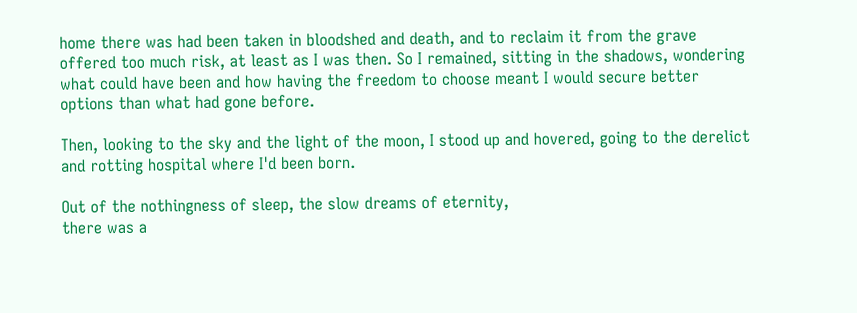home there was had been taken in bloodshed and death, and to reclaim it from the grave offered too much risk, at least as I was then. So I remained, sitting in the shadows, wondering what could have been and how having the freedom to choose meant I would secure better options than what had gone before.

Then, looking to the sky and the light of the moon, I stood up and hovered, going to the derelict and rotting hospital where I'd been born.

Out of the nothingness of sleep, the slow dreams of eternity,
there was a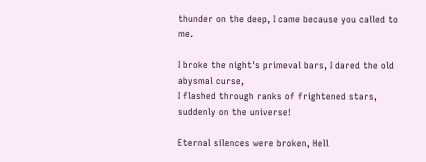thunder on the deep, I came because you called to me.

I broke the night's primeval bars, I dared the old abysmal curse,
I flashed through ranks of frightened stars, suddenly on the universe!

Eternal silences were broken, Hell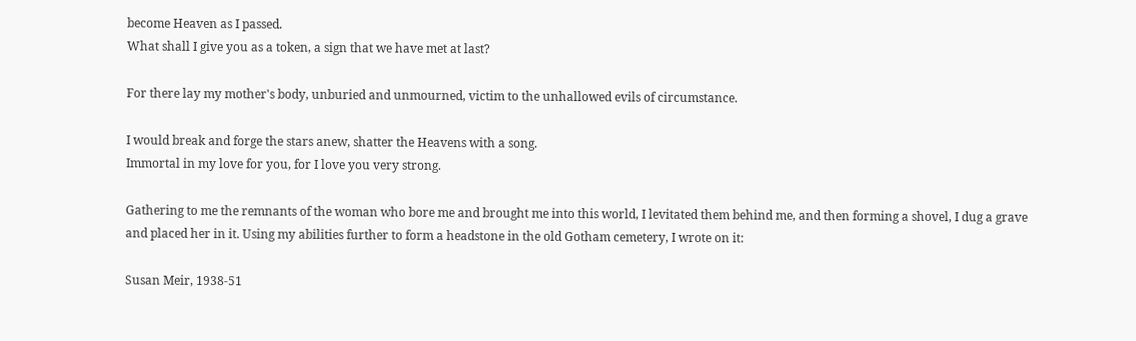become Heaven as I passed.
What shall I give you as a token, a sign that we have met at last?

For there lay my mother's body, unburied and unmourned, victim to the unhallowed evils of circumstance.

I would break and forge the stars anew, shatter the Heavens with a song.
Immortal in my love for you, for I love you very strong.

Gathering to me the remnants of the woman who bore me and brought me into this world, I levitated them behind me, and then forming a shovel, I dug a grave and placed her in it. Using my abilities further to form a headstone in the old Gotham cemetery, I wrote on it:

Susan Meir, 1938-51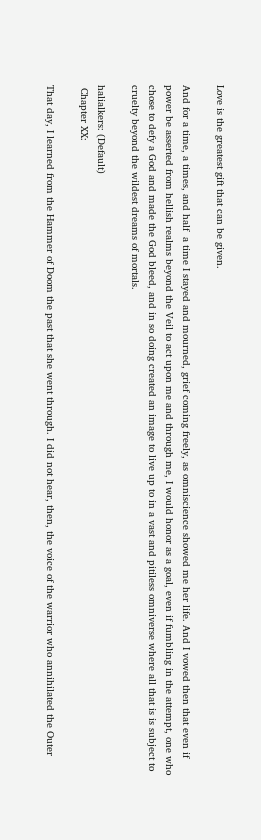Love is the greatest gift that can be given.

And for a time, a times, and half  a time I stayed and mourned, grief coming freely, as omniscience showed me her life. And I vowed then that even if power be asserted from hellish realms beyond the Veil to act upon me and through me, I would honor as a goal, even if fumbling in the attempt, one who chose to defy a God and made the God bleed, and in so doing created an image to live up to in a vast and pitiless omniverse where all that is is subject to cruelty beyond the wildest dreams of mortals.

halialkers: (Default)
 Chapter XX:

That day, I learned from the Hammer of Doom the past that she went through. I did not hear, then, the voice of the warrior who annihilated the Outer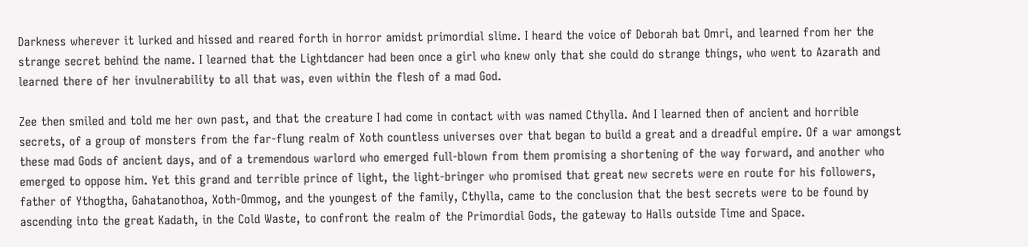Darkness wherever it lurked and hissed and reared forth in horror amidst primordial slime. I heard the voice of Deborah bat Omri, and learned from her the strange secret behind the name. I learned that the Lightdancer had been once a girl who knew only that she could do strange things, who went to Azarath and learned there of her invulnerability to all that was, even within the flesh of a mad God.

Zee then smiled and told me her own past, and that the creature I had come in contact with was named Cthylla. And I learned then of ancient and horrible secrets, of a group of monsters from the far-flung realm of Xoth countless universes over that began to build a great and a dreadful empire. Of a war amongst these mad Gods of ancient days, and of a tremendous warlord who emerged full-blown from them promising a shortening of the way forward, and another who emerged to oppose him. Yet this grand and terrible prince of light, the light-bringer who promised that great new secrets were en route for his followers, father of Ythogtha, Gahatanothoa, Xoth-Ommog, and the youngest of the family, Cthylla, came to the conclusion that the best secrets were to be found by ascending into the great Kadath, in the Cold Waste, to confront the realm of the Primordial Gods, the gateway to Halls outside Time and Space.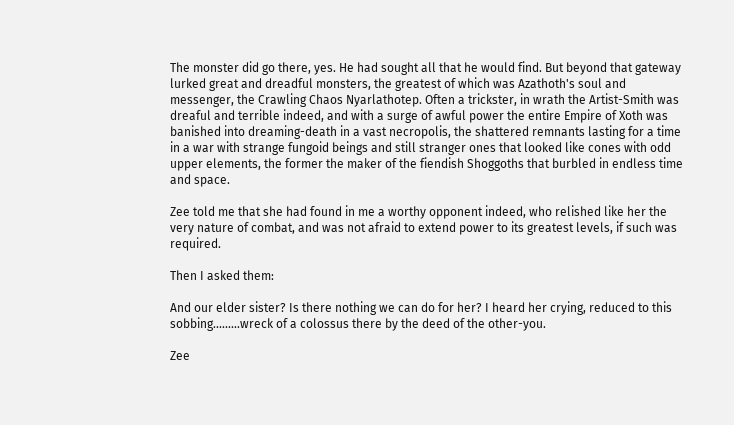The monster did go there, yes. He had sought all that he would find. But beyond that gateway lurked great and dreadful monsters, the greatest of which was Azathoth's soul and messenger, the Crawling Chaos Nyarlathotep. Often a trickster, in wrath the Artist-Smith was dreaful and terrible indeed, and with a surge of awful power the entire Empire of Xoth was banished into dreaming-death in a vast necropolis, the shattered remnants lasting for a time in a war with strange fungoid beings and still stranger ones that looked like cones with odd upper elements, the former the maker of the fiendish Shoggoths that burbled in endless time and space.

Zee told me that she had found in me a worthy opponent indeed, who relished like her the very nature of combat, and was not afraid to extend power to its greatest levels, if such was required.

Then I asked them:

And our elder sister? Is there nothing we can do for her? I heard her crying, reduced to this sobbing.........wreck of a colossus there by the deed of the other-you.

Zee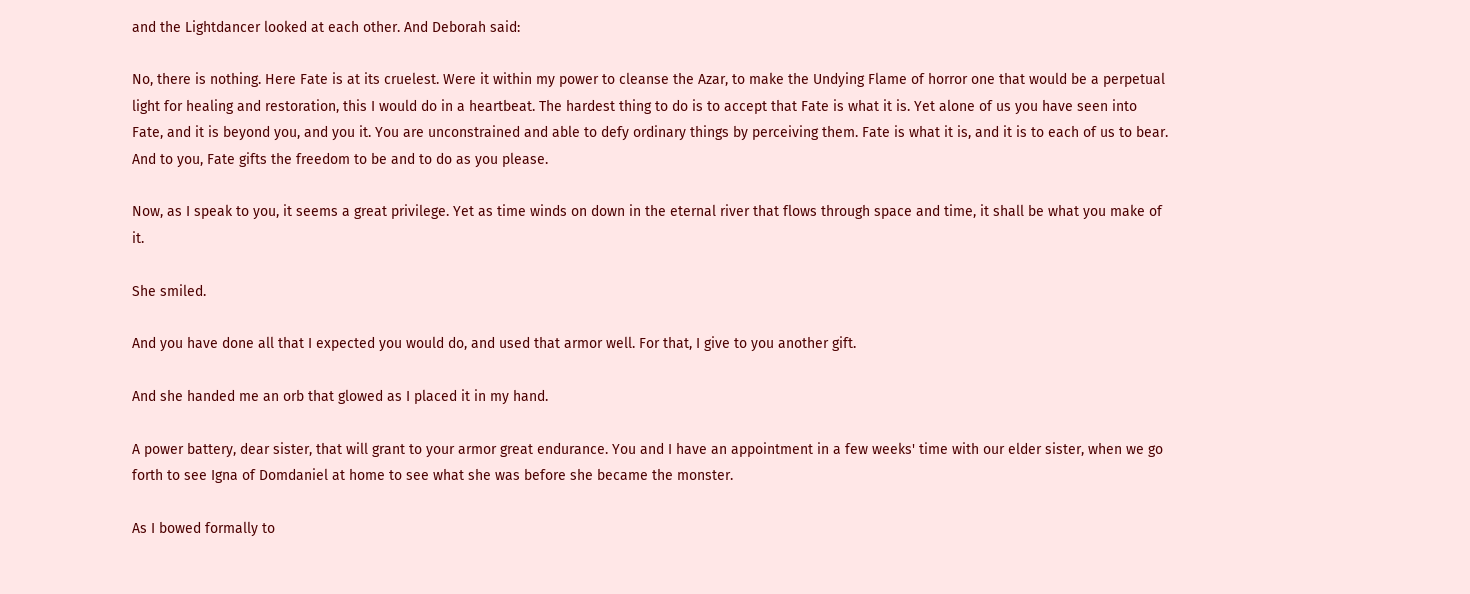and the Lightdancer looked at each other. And Deborah said:

No, there is nothing. Here Fate is at its cruelest. Were it within my power to cleanse the Azar, to make the Undying Flame of horror one that would be a perpetual light for healing and restoration, this I would do in a heartbeat. The hardest thing to do is to accept that Fate is what it is. Yet alone of us you have seen into Fate, and it is beyond you, and you it. You are unconstrained and able to defy ordinary things by perceiving them. Fate is what it is, and it is to each of us to bear. And to you, Fate gifts the freedom to be and to do as you please.

Now, as I speak to you, it seems a great privilege. Yet as time winds on down in the eternal river that flows through space and time, it shall be what you make of it.

She smiled.

And you have done all that I expected you would do, and used that armor well. For that, I give to you another gift.

And she handed me an orb that glowed as I placed it in my hand.

A power battery, dear sister, that will grant to your armor great endurance. You and I have an appointment in a few weeks' time with our elder sister, when we go forth to see Igna of Domdaniel at home to see what she was before she became the monster.

As I bowed formally to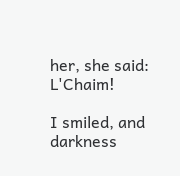her, she said: L'Chaim!

I smiled, and darkness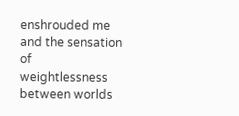enshrouded me and the sensation of weightlessness between worlds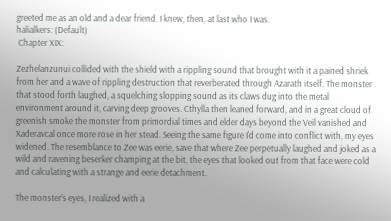greeted me as an old and a dear friend. I knew, then, at last who I was.
halialkers: (Default)
 Chapter XIX:

Zezhelanzunui collided with the shield with a rippling sound that brought with it a pained shriek from her and a wave of rippling destruction that reverberated through Azarath itself. The monster that stood forth laughed, a squelching slopping sound as its claws dug into the metal environment around it, carving deep grooves. Cthylla then leaned forward, and in a great cloud of greenish smoke the monster from primordial times and elder days beyond the Veil vanished and Xaderavcal once more rose in her stead. Seeing the same figure I'd come into conflict with, my eyes widened. The resemblance to Zee was eerie, save that where Zee perpetually laughed and joked as a wild and ravening beserker champing at the bit, the eyes that looked out from that face were cold and calculating with a strange and eerie detachment.

The monster's eyes, I realized with a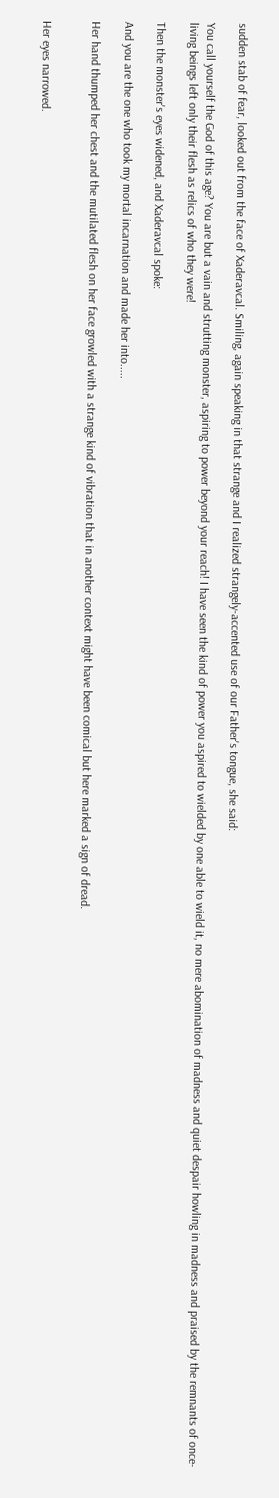sudden stab of fear, looked out from the face of Xaderavcal. Smiling, again speaking in that strange and I realized strangely-accented use of our Father's tongue, she said:

You call yourself the God of this age? You are but a vain and strutting monster, aspiring to power beyond your reach! I have seen the kind of power you aspired to wielded by one able to wield it, no mere abomination of madness and quiet despair howling in madness and praised by the remnants of once-living beings left only their flesh as relics of who they were!

Then the monster's eyes widened, and Xaderavcal spoke:

And you are the one who took my mortal incarnation and made her into.....

Her hand thumped her chest and the mutilated flesh on her face growled with a strange kind of vibration that in another context might have been comical but here marked a sign of dread.


Her eyes narrowed.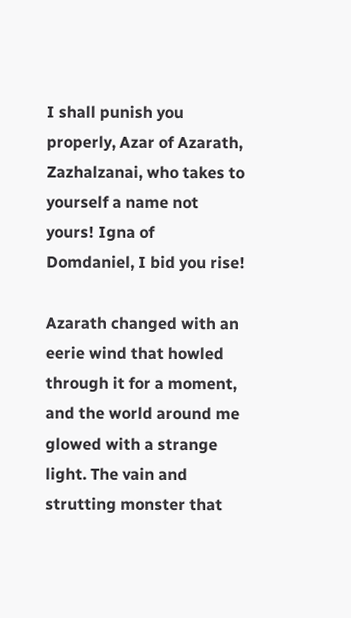I shall punish you properly, Azar of Azarath, Zazhalzanai, who takes to yourself a name not yours! Igna of Domdaniel, I bid you rise!

Azarath changed with an eerie wind that howled through it for a moment, and the world around me glowed with a strange light. The vain and strutting monster that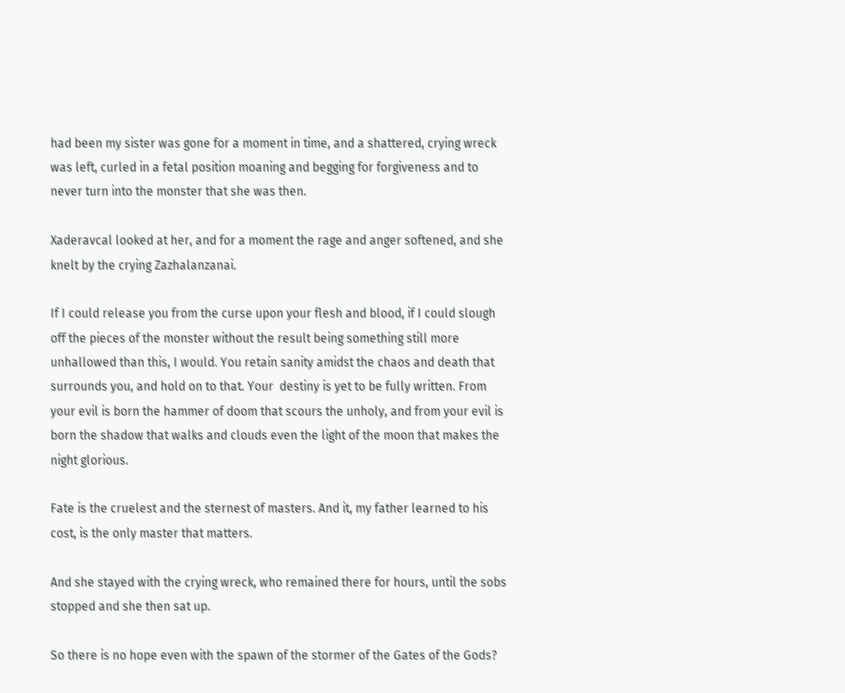had been my sister was gone for a moment in time, and a shattered, crying wreck was left, curled in a fetal position moaning and begging for forgiveness and to never turn into the monster that she was then.

Xaderavcal looked at her, and for a moment the rage and anger softened, and she knelt by the crying Zazhalanzanai.

If I could release you from the curse upon your flesh and blood, if I could slough off the pieces of the monster without the result being something still more unhallowed than this, I would. You retain sanity amidst the chaos and death that surrounds you, and hold on to that. Your  destiny is yet to be fully written. From your evil is born the hammer of doom that scours the unholy, and from your evil is born the shadow that walks and clouds even the light of the moon that makes the night glorious.

Fate is the cruelest and the sternest of masters. And it, my father learned to his cost, is the only master that matters.

And she stayed with the crying wreck, who remained there for hours, until the sobs stopped and she then sat up.

So there is no hope even with the spawn of the stormer of the Gates of the Gods?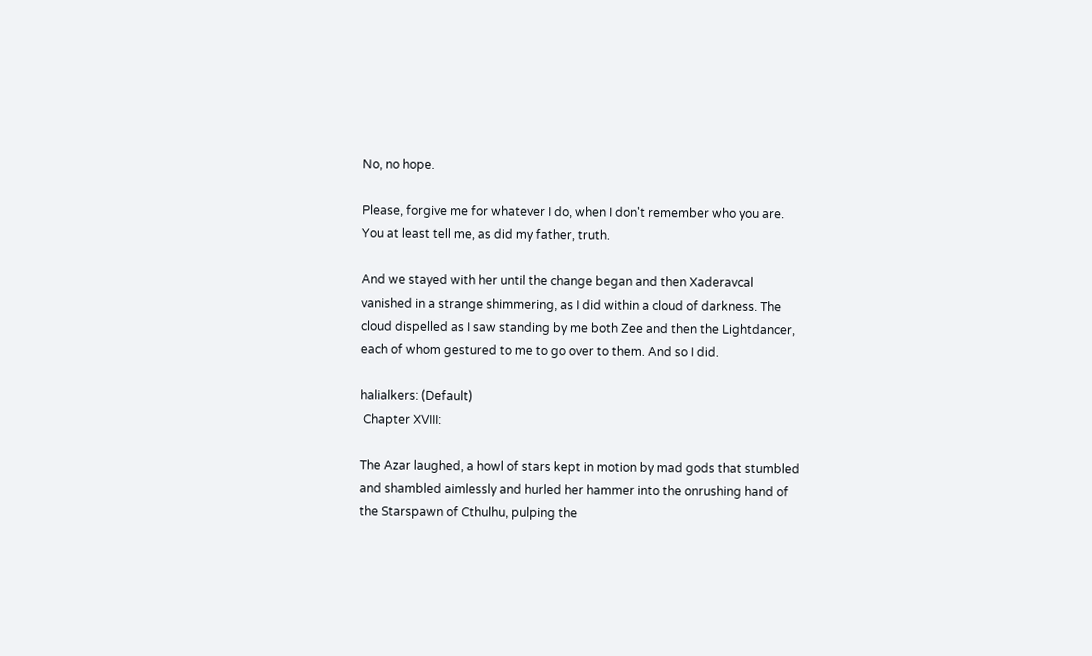No, no hope.

Please, forgive me for whatever I do, when I don't remember who you are. You at least tell me, as did my father, truth.

And we stayed with her until the change began and then Xaderavcal vanished in a strange shimmering, as I did within a cloud of darkness. The cloud dispelled as I saw standing by me both Zee and then the Lightdancer, each of whom gestured to me to go over to them. And so I did.

halialkers: (Default)
 Chapter XVIII:

The Azar laughed, a howl of stars kept in motion by mad gods that stumbled and shambled aimlessly and hurled her hammer into the onrushing hand of the Starspawn of Cthulhu, pulping the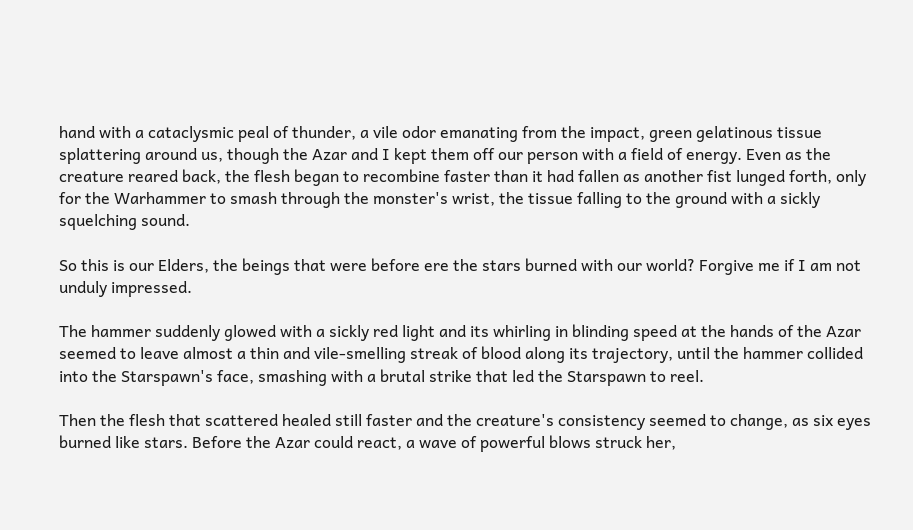hand with a cataclysmic peal of thunder, a vile odor emanating from the impact, green gelatinous tissue splattering around us, though the Azar and I kept them off our person with a field of energy. Even as the creature reared back, the flesh began to recombine faster than it had fallen as another fist lunged forth, only for the Warhammer to smash through the monster's wrist, the tissue falling to the ground with a sickly squelching sound.

So this is our Elders, the beings that were before ere the stars burned with our world? Forgive me if I am not unduly impressed.

The hammer suddenly glowed with a sickly red light and its whirling in blinding speed at the hands of the Azar seemed to leave almost a thin and vile-smelling streak of blood along its trajectory, until the hammer collided into the Starspawn's face, smashing with a brutal strike that led the Starspawn to reel.

Then the flesh that scattered healed still faster and the creature's consistency seemed to change, as six eyes burned like stars. Before the Azar could react, a wave of powerful blows struck her,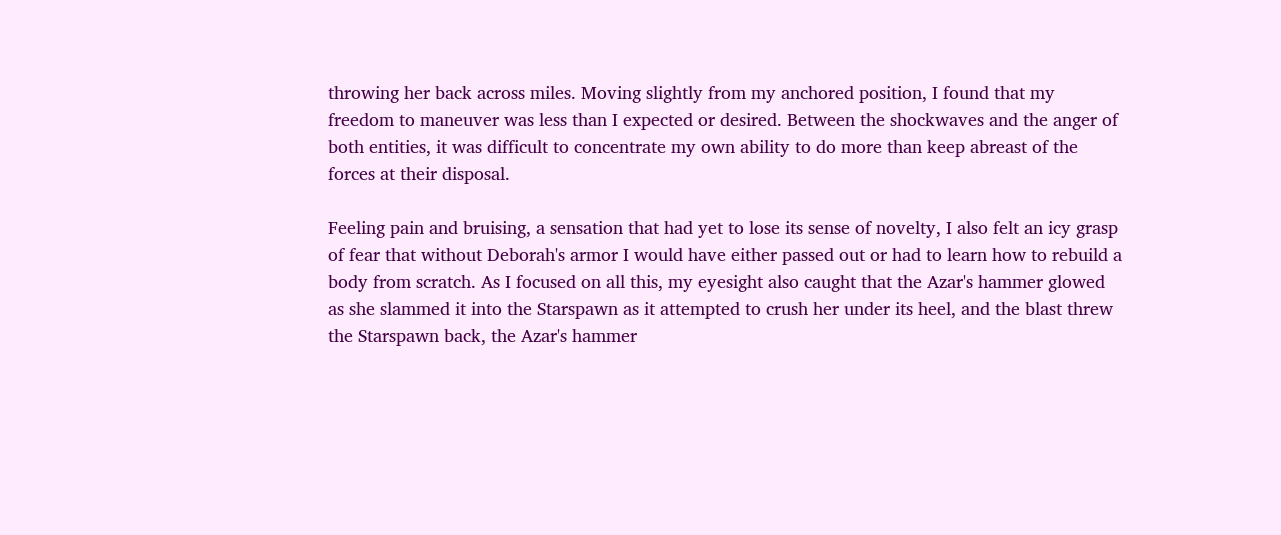throwing her back across miles. Moving slightly from my anchored position, I found that my freedom to maneuver was less than I expected or desired. Between the shockwaves and the anger of both entities, it was difficult to concentrate my own ability to do more than keep abreast of the forces at their disposal.

Feeling pain and bruising, a sensation that had yet to lose its sense of novelty, I also felt an icy grasp of fear that without Deborah's armor I would have either passed out or had to learn how to rebuild a body from scratch. As I focused on all this, my eyesight also caught that the Azar's hammer glowed as she slammed it into the Starspawn as it attempted to crush her under its heel, and the blast threw the Starspawn back, the Azar's hammer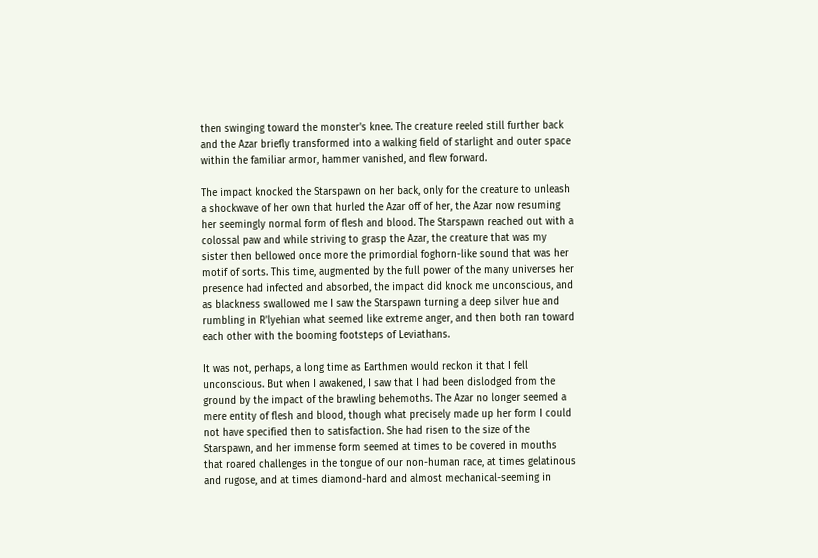then swinging toward the monster's knee. The creature reeled still further back and the Azar briefly transformed into a walking field of starlight and outer space within the familiar armor, hammer vanished, and flew forward.

The impact knocked the Starspawn on her back, only for the creature to unleash a shockwave of her own that hurled the Azar off of her, the Azar now resuming her seemingly normal form of flesh and blood. The Starspawn reached out with a colossal paw and while striving to grasp the Azar, the creature that was my sister then bellowed once more the primordial foghorn-like sound that was her motif of sorts. This time, augmented by the full power of the many universes her presence had infected and absorbed, the impact did knock me unconscious, and as blackness swallowed me I saw the Starspawn turning a deep silver hue and rumbling in R'lyehian what seemed like extreme anger, and then both ran toward each other with the booming footsteps of Leviathans.

It was not, perhaps, a long time as Earthmen would reckon it that I fell unconscious. But when I awakened, I saw that I had been dislodged from the ground by the impact of the brawling behemoths. The Azar no longer seemed a mere entity of flesh and blood, though what precisely made up her form I could not have specified then to satisfaction. She had risen to the size of the Starspawn, and her immense form seemed at times to be covered in mouths that roared challenges in the tongue of our non-human race, at times gelatinous and rugose, and at times diamond-hard and almost mechanical-seeming in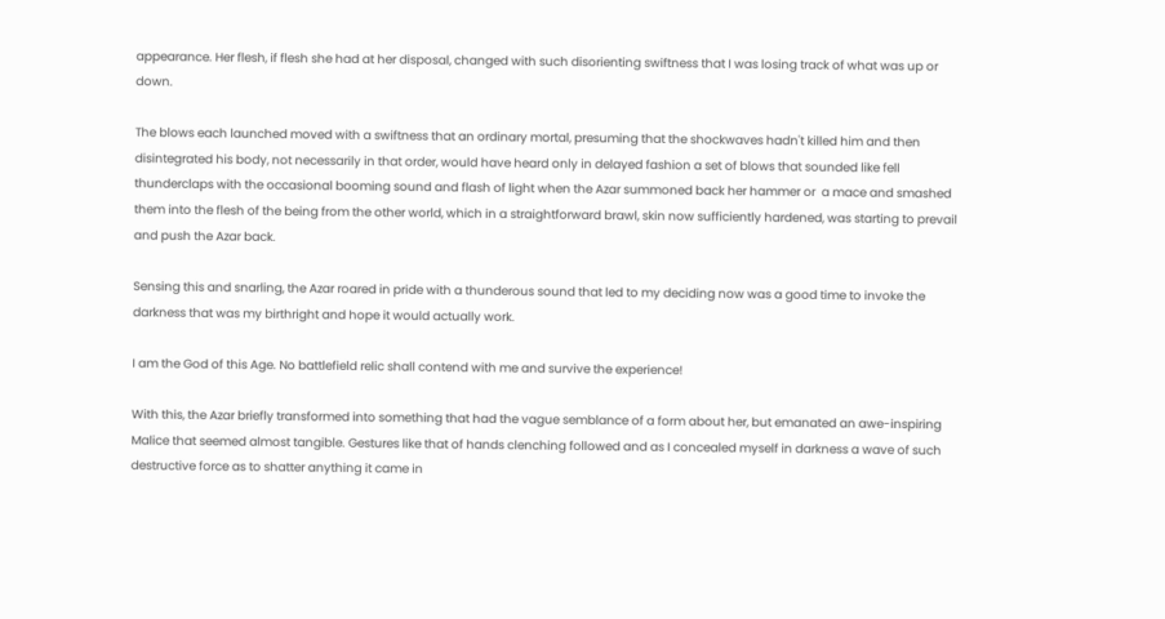appearance. Her flesh, if flesh she had at her disposal, changed with such disorienting swiftness that I was losing track of what was up or down.

The blows each launched moved with a swiftness that an ordinary mortal, presuming that the shockwaves hadn't killed him and then disintegrated his body, not necessarily in that order, would have heard only in delayed fashion a set of blows that sounded like fell thunderclaps with the occasional booming sound and flash of light when the Azar summoned back her hammer or  a mace and smashed them into the flesh of the being from the other world, which in a straightforward brawl, skin now sufficiently hardened, was starting to prevail and push the Azar back.

Sensing this and snarling, the Azar roared in pride with a thunderous sound that led to my deciding now was a good time to invoke the darkness that was my birthright and hope it would actually work.

I am the God of this Age. No battlefield relic shall contend with me and survive the experience!

With this, the Azar briefly transformed into something that had the vague semblance of a form about her, but emanated an awe-inspiring Malice that seemed almost tangible. Gestures like that of hands clenching followed and as I concealed myself in darkness a wave of such destructive force as to shatter anything it came in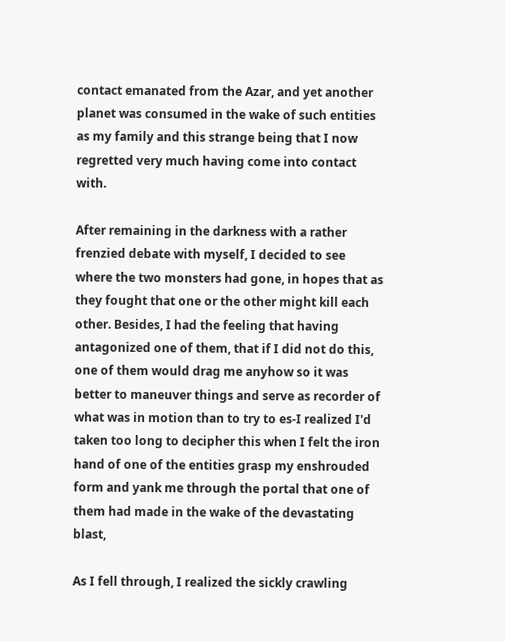contact emanated from the Azar, and yet another planet was consumed in the wake of such entities as my family and this strange being that I now regretted very much having come into contact with.

After remaining in the darkness with a rather frenzied debate with myself, I decided to see where the two monsters had gone, in hopes that as they fought that one or the other might kill each other. Besides, I had the feeling that having antagonized one of them, that if I did not do this, one of them would drag me anyhow so it was better to maneuver things and serve as recorder of what was in motion than to try to es-I realized I'd taken too long to decipher this when I felt the iron hand of one of the entities grasp my enshrouded form and yank me through the portal that one of them had made in the wake of the devastating blast,

As I fell through, I realized the sickly crawling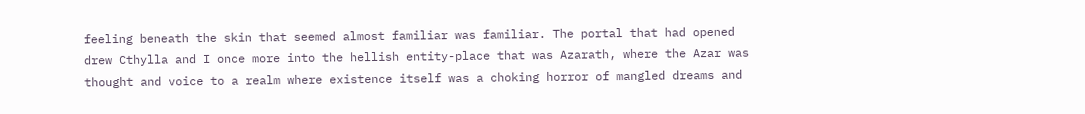feeling beneath the skin that seemed almost familiar was familiar. The portal that had opened drew Cthylla and I once more into the hellish entity-place that was Azarath, where the Azar was thought and voice to a realm where existence itself was a choking horror of mangled dreams and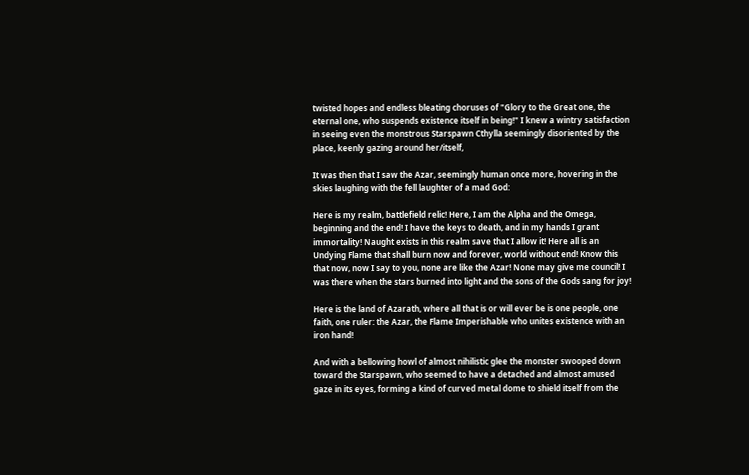twisted hopes and endless bleating choruses of "Glory to the Great one, the eternal one, who suspends existence itself in being!" I knew a wintry satisfaction in seeing even the monstrous Starspawn Cthylla seemingly disoriented by the place, keenly gazing around her/itself,

It was then that I saw the Azar, seemingly human once more, hovering in the skies laughing with the fell laughter of a mad God:

Here is my realm, battlefield relic! Here, I am the Alpha and the Omega, beginning and the end! I have the keys to death, and in my hands I grant immortality! Naught exists in this realm save that I allow it! Here all is an Undying Flame that shall burn now and forever, world without end! Know this that now, now I say to you, none are like the Azar! None may give me council! I was there when the stars burned into light and the sons of the Gods sang for joy!

Here is the land of Azarath, where all that is or will ever be is one people, one faith, one ruler: the Azar, the Flame Imperishable who unites existence with an iron hand!

And with a bellowing howl of almost nihilistic glee the monster swooped down toward the Starspawn, who seemed to have a detached and almost amused gaze in its eyes, forming a kind of curved metal dome to shield itself from the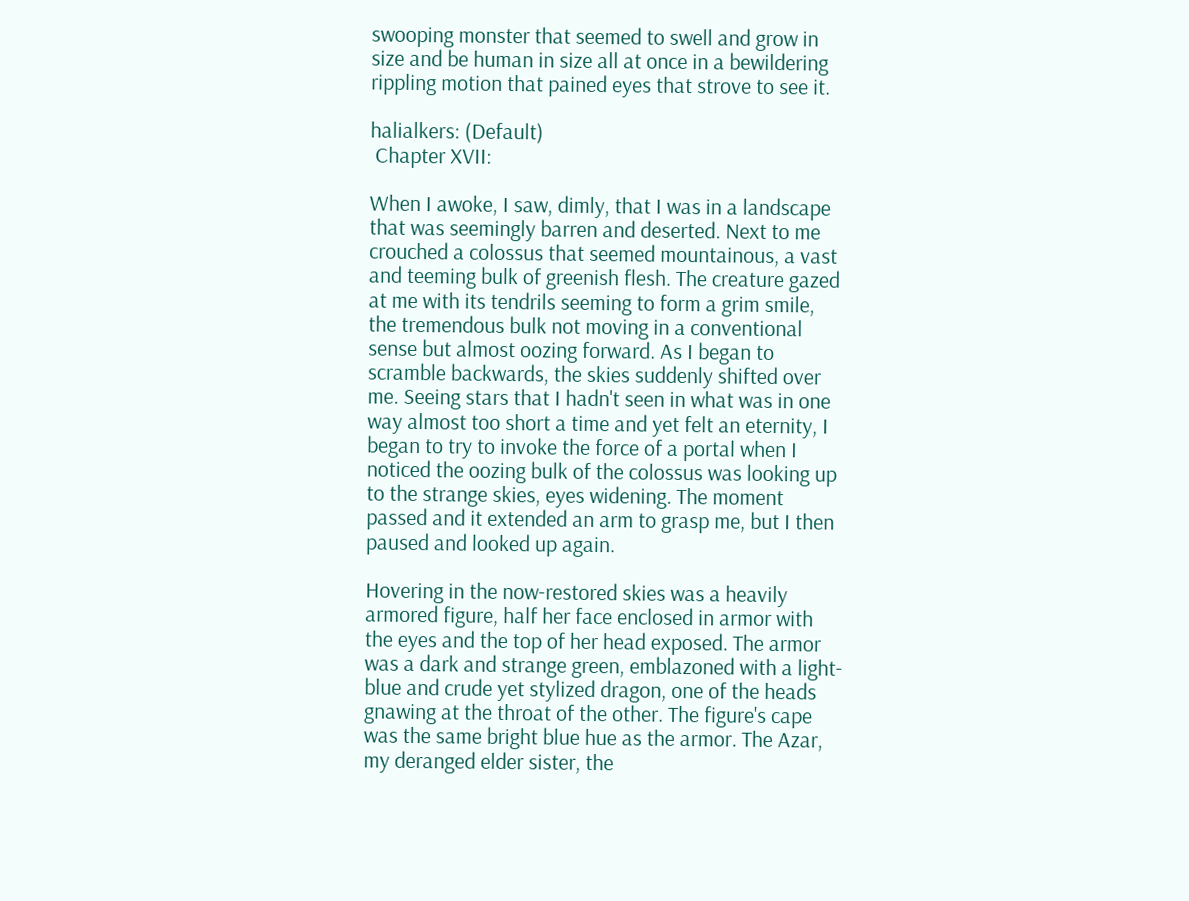swooping monster that seemed to swell and grow in size and be human in size all at once in a bewildering rippling motion that pained eyes that strove to see it.

halialkers: (Default)
 Chapter XVII:

When I awoke, I saw, dimly, that I was in a landscape that was seemingly barren and deserted. Next to me crouched a colossus that seemed mountainous, a vast and teeming bulk of greenish flesh. The creature gazed at me with its tendrils seeming to form a grim smile, the tremendous bulk not moving in a conventional sense but almost oozing forward. As I began to scramble backwards, the skies suddenly shifted over me. Seeing stars that I hadn't seen in what was in one way almost too short a time and yet felt an eternity, I began to try to invoke the force of a portal when I noticed the oozing bulk of the colossus was looking up to the strange skies, eyes widening. The moment passed and it extended an arm to grasp me, but I then paused and looked up again.

Hovering in the now-restored skies was a heavily armored figure, half her face enclosed in armor with the eyes and the top of her head exposed. The armor was a dark and strange green, emblazoned with a light-blue and crude yet stylized dragon, one of the heads gnawing at the throat of the other. The figure's cape was the same bright blue hue as the armor. The Azar, my deranged elder sister, the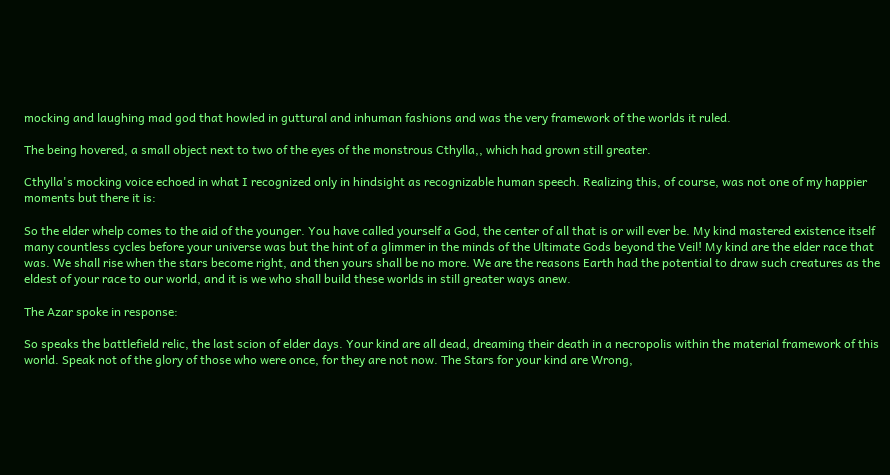mocking and laughing mad god that howled in guttural and inhuman fashions and was the very framework of the worlds it ruled.

The being hovered, a small object next to two of the eyes of the monstrous Cthylla,, which had grown still greater.

Cthylla's mocking voice echoed in what I recognized only in hindsight as recognizable human speech. Realizing this, of course, was not one of my happier moments but there it is:

So the elder whelp comes to the aid of the younger. You have called yourself a God, the center of all that is or will ever be. My kind mastered existence itself many countless cycles before your universe was but the hint of a glimmer in the minds of the Ultimate Gods beyond the Veil! My kind are the elder race that was. We shall rise when the stars become right, and then yours shall be no more. We are the reasons Earth had the potential to draw such creatures as the eldest of your race to our world, and it is we who shall build these worlds in still greater ways anew.

The Azar spoke in response:

So speaks the battlefield relic, the last scion of elder days. Your kind are all dead, dreaming their death in a necropolis within the material framework of this world. Speak not of the glory of those who were once, for they are not now. The Stars for your kind are Wrong,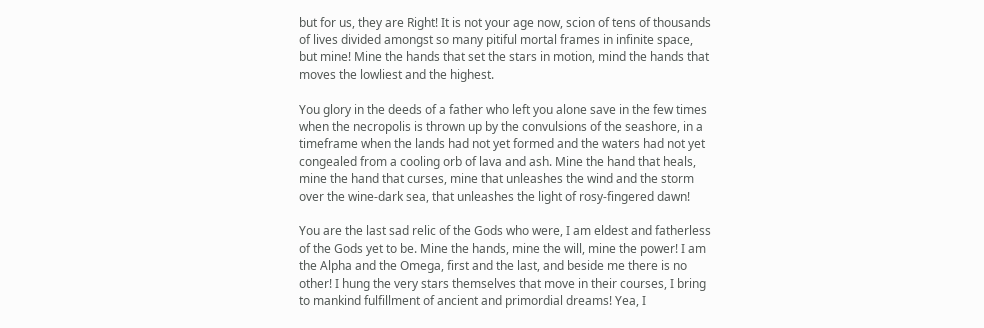but for us, they are Right! It is not your age now, scion of tens of thousands of lives divided amongst so many pitiful mortal frames in infinite space, but mine! Mine the hands that set the stars in motion, mind the hands that moves the lowliest and the highest.

You glory in the deeds of a father who left you alone save in the few times when the necropolis is thrown up by the convulsions of the seashore, in a timeframe when the lands had not yet formed and the waters had not yet congealed from a cooling orb of lava and ash. Mine the hand that heals, mine the hand that curses, mine that unleashes the wind and the storm over the wine-dark sea, that unleashes the light of rosy-fingered dawn!

You are the last sad relic of the Gods who were, I am eldest and fatherless of the Gods yet to be. Mine the hands, mine the will, mine the power! I am the Alpha and the Omega, first and the last, and beside me there is no other! I hung the very stars themselves that move in their courses, I bring to mankind fulfillment of ancient and primordial dreams! Yea, I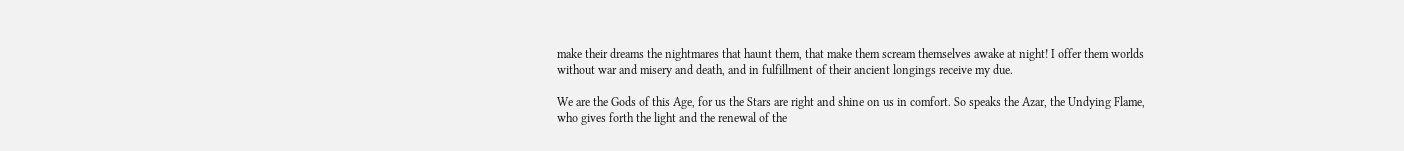make their dreams the nightmares that haunt them, that make them scream themselves awake at night! I offer them worlds without war and misery and death, and in fulfillment of their ancient longings receive my due.

We are the Gods of this Age, for us the Stars are right and shine on us in comfort. So speaks the Azar, the Undying Flame, who gives forth the light and the renewal of the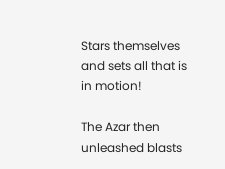Stars themselves and sets all that is in motion!

The Azar then unleashed blasts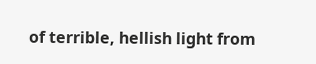of terrible, hellish light from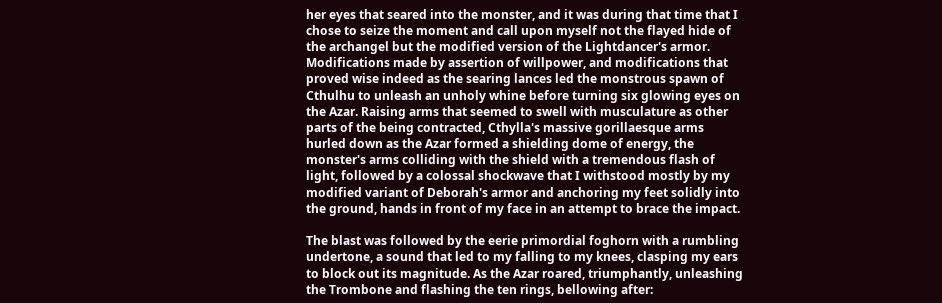her eyes that seared into the monster, and it was during that time that I chose to seize the moment and call upon myself not the flayed hide of the archangel but the modified version of the Lightdancer's armor. Modifications made by assertion of willpower, and modifications that proved wise indeed as the searing lances led the monstrous spawn of Cthulhu to unleash an unholy whine before turning six glowing eyes on the Azar. Raising arms that seemed to swell with musculature as other parts of the being contracted, Cthylla's massive gorillaesque arms hurled down as the Azar formed a shielding dome of energy, the monster's arms colliding with the shield with a tremendous flash of light, followed by a colossal shockwave that I withstood mostly by my modified variant of Deborah's armor and anchoring my feet solidly into the ground, hands in front of my face in an attempt to brace the impact.

The blast was followed by the eerie primordial foghorn with a rumbling undertone, a sound that led to my falling to my knees, clasping my ears to block out its magnitude. As the Azar roared, triumphantly, unleashing the Trombone and flashing the ten rings, bellowing after: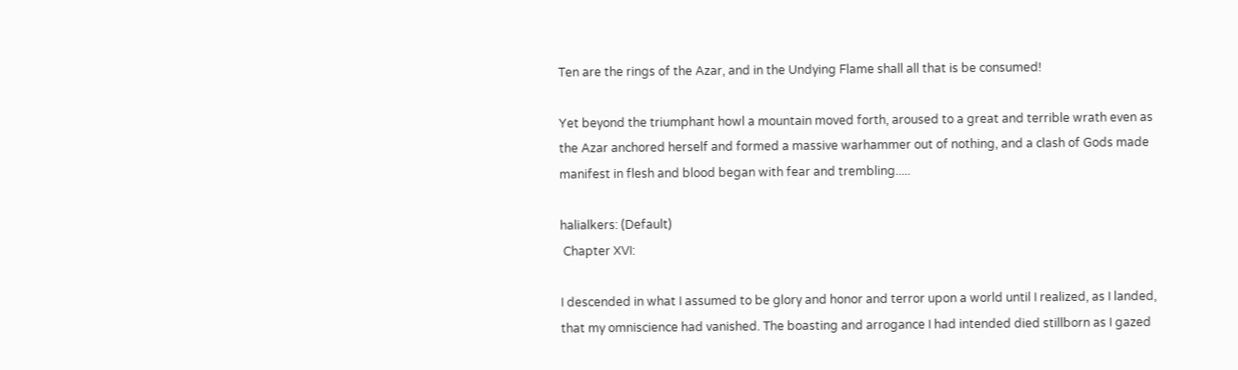Ten are the rings of the Azar, and in the Undying Flame shall all that is be consumed!

Yet beyond the triumphant howl a mountain moved forth, aroused to a great and terrible wrath even as the Azar anchored herself and formed a massive warhammer out of nothing, and a clash of Gods made manifest in flesh and blood began with fear and trembling.....

halialkers: (Default)
 Chapter XVI:

I descended in what I assumed to be glory and honor and terror upon a world until I realized, as I landed, that my omniscience had vanished. The boasting and arrogance I had intended died stillborn as I gazed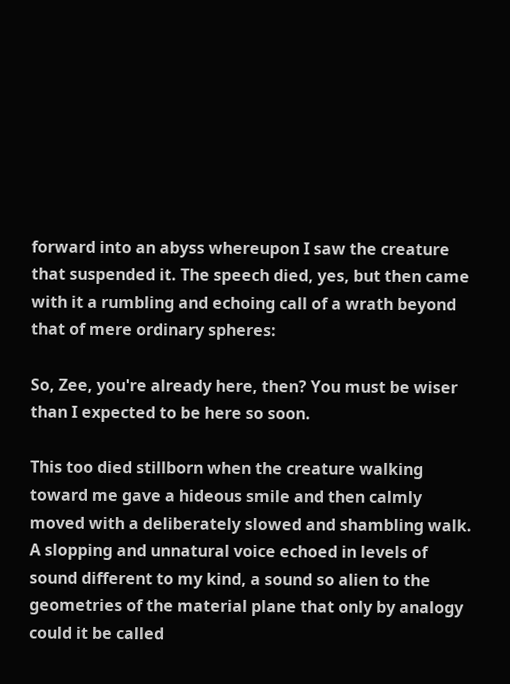forward into an abyss whereupon I saw the creature that suspended it. The speech died, yes, but then came with it a rumbling and echoing call of a wrath beyond that of mere ordinary spheres:

So, Zee, you're already here, then? You must be wiser than I expected to be here so soon.

This too died stillborn when the creature walking toward me gave a hideous smile and then calmly moved with a deliberately slowed and shambling walk. A slopping and unnatural voice echoed in levels of sound different to my kind, a sound so alien to the geometries of the material plane that only by analogy could it be called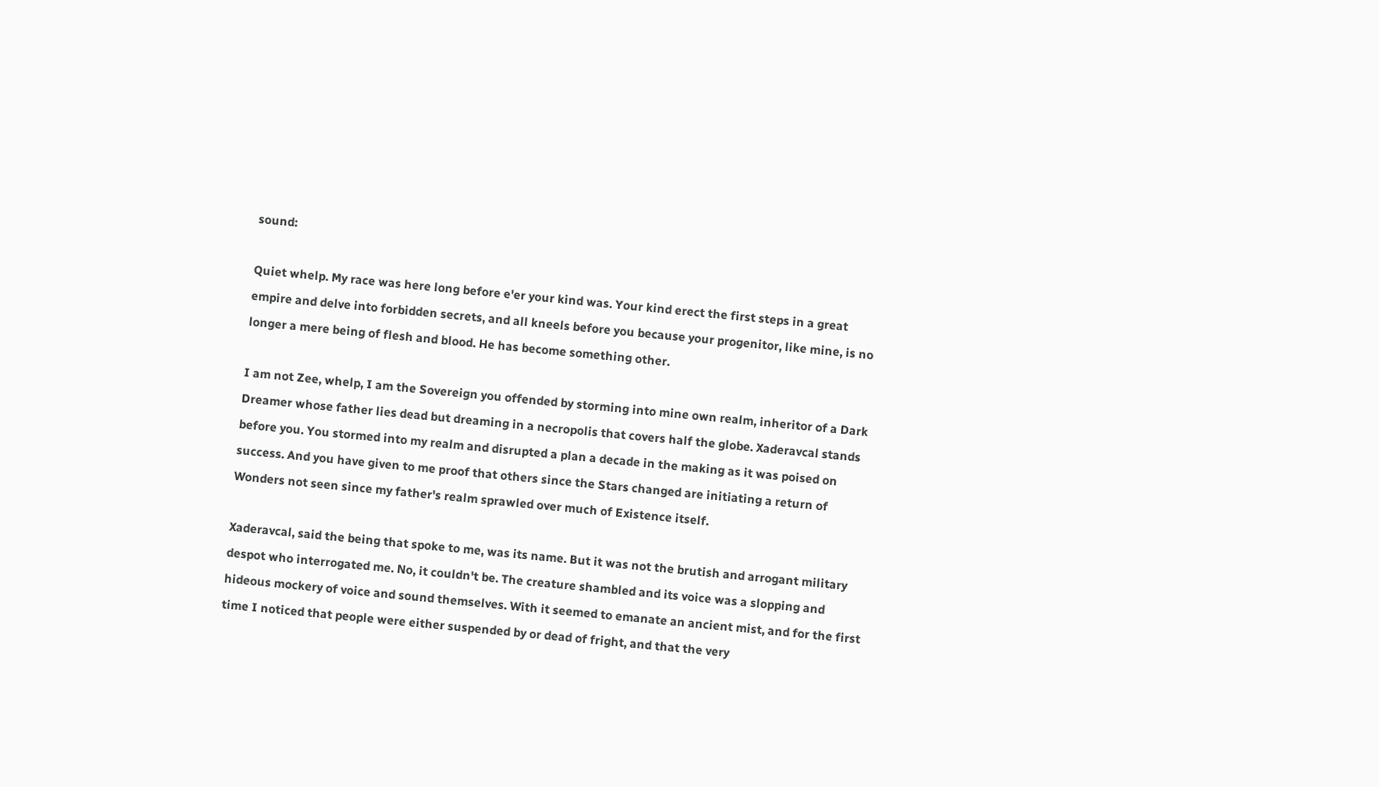sound:

Quiet whelp. My race was here long before e'er your kind was. Your kind erect the first steps in a great empire and delve into forbidden secrets, and all kneels before you because your progenitor, like mine, is no longer a mere being of flesh and blood. He has become something other.

I am not Zee, whelp, I am the Sovereign you offended by storming into mine own realm, inheritor of a Dark Dreamer whose father lies dead but dreaming in a necropolis that covers half the globe. Xaderavcal stands before you. You stormed into my realm and disrupted a plan a decade in the making as it was poised on success. And you have given to me proof that others since the Stars changed are initiating a return of Wonders not seen since my father's realm sprawled over much of Existence itself.

Xaderavcal, said the being that spoke to me, was its name. But it was not the brutish and arrogant military despot who interrogated me. No, it couldn't be. The creature shambled and its voice was a slopping and hideous mockery of voice and sound themselves. With it seemed to emanate an ancient mist, and for the first time I noticed that people were either suspended by or dead of fright, and that the very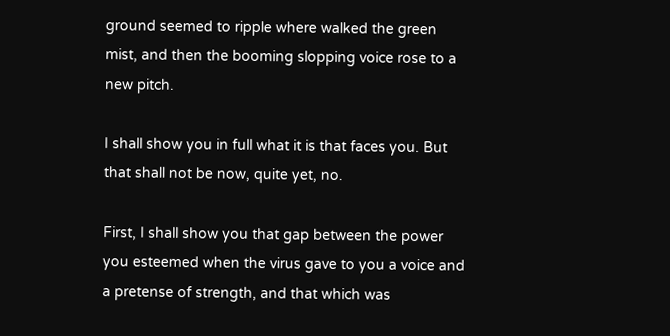ground seemed to ripple where walked the green mist, and then the booming slopping voice rose to a new pitch.

I shall show you in full what it is that faces you. But that shall not be now, quite yet, no.

First, I shall show you that gap between the power you esteemed when the virus gave to you a voice and a pretense of strength, and that which was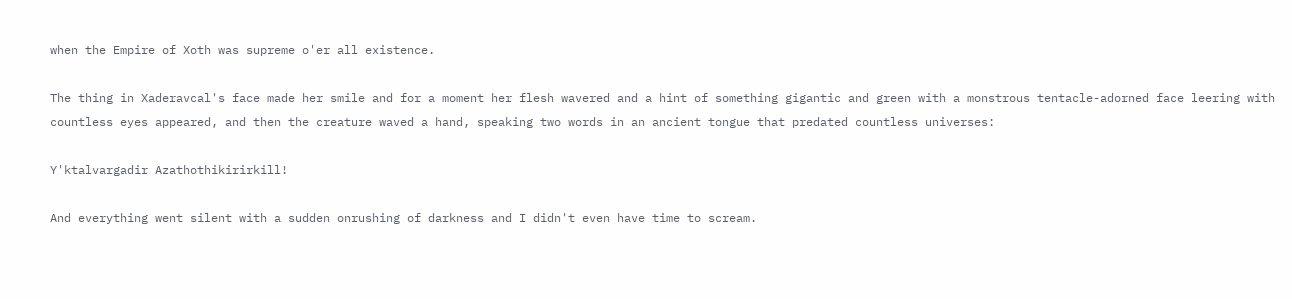when the Empire of Xoth was supreme o'er all existence.

The thing in Xaderavcal's face made her smile and for a moment her flesh wavered and a hint of something gigantic and green with a monstrous tentacle-adorned face leering with countless eyes appeared, and then the creature waved a hand, speaking two words in an ancient tongue that predated countless universes:

Y'ktalvargadir Azathothikirirkill!

And everything went silent with a sudden onrushing of darkness and I didn't even have time to scream.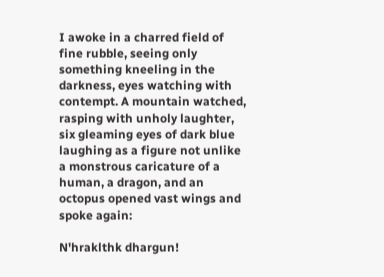I awoke in a charred field of fine rubble, seeing only something kneeling in the darkness, eyes watching with contempt. A mountain watched, rasping with unholy laughter, six gleaming eyes of dark blue laughing as a figure not unlike a monstrous caricature of a human, a dragon, and an octopus opened vast wings and spoke again:

N'hraklthk dhargun!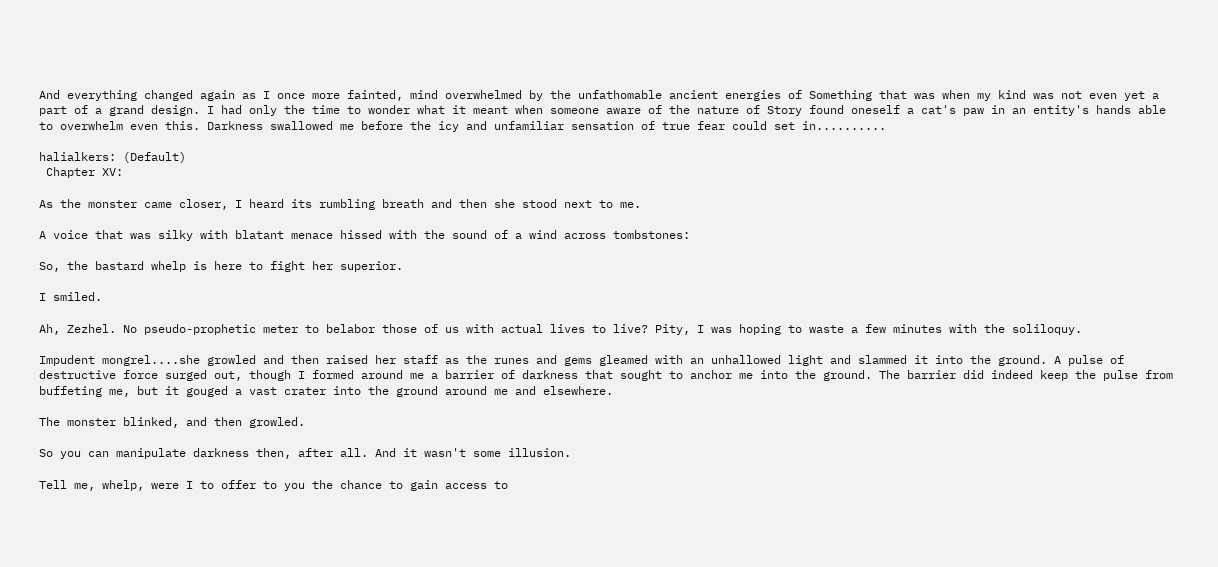And everything changed again as I once more fainted, mind overwhelmed by the unfathomable ancient energies of Something that was when my kind was not even yet a part of a grand design. I had only the time to wonder what it meant when someone aware of the nature of Story found oneself a cat's paw in an entity's hands able to overwhelm even this. Darkness swallowed me before the icy and unfamiliar sensation of true fear could set in..........

halialkers: (Default)
 Chapter XV:

As the monster came closer, I heard its rumbling breath and then she stood next to me.

A voice that was silky with blatant menace hissed with the sound of a wind across tombstones:

So, the bastard whelp is here to fight her superior.

I smiled.

Ah, Zezhel. No pseudo-prophetic meter to belabor those of us with actual lives to live? Pity, I was hoping to waste a few minutes with the soliloquy.

Impudent mongrel....she growled and then raised her staff as the runes and gems gleamed with an unhallowed light and slammed it into the ground. A pulse of destructive force surged out, though I formed around me a barrier of darkness that sought to anchor me into the ground. The barrier did indeed keep the pulse from buffeting me, but it gouged a vast crater into the ground around me and elsewhere.

The monster blinked, and then growled.

So you can manipulate darkness then, after all. And it wasn't some illusion.

Tell me, whelp, were I to offer to you the chance to gain access to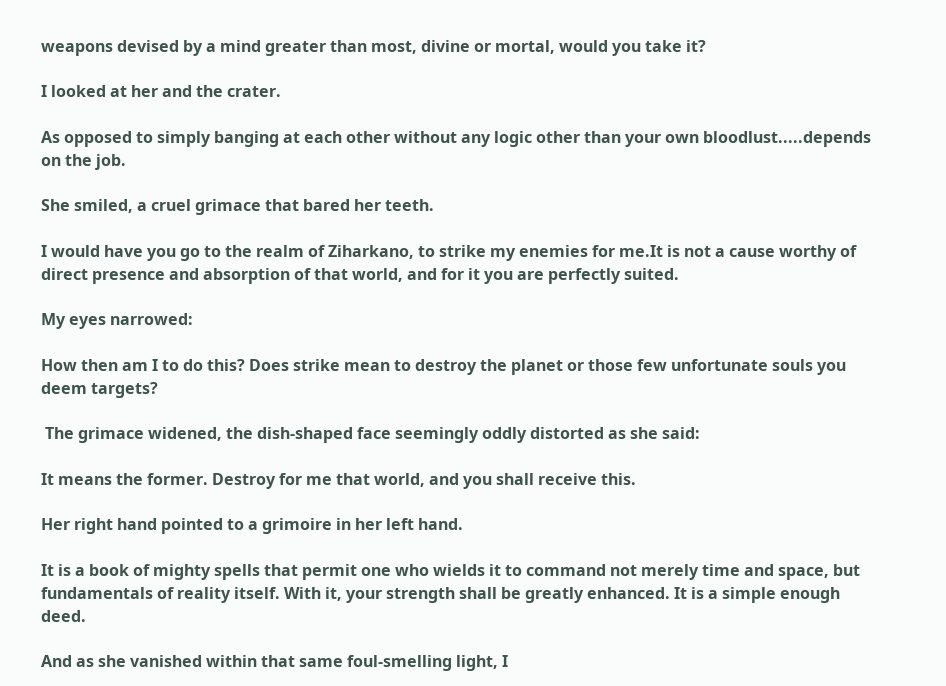weapons devised by a mind greater than most, divine or mortal, would you take it?

I looked at her and the crater.

As opposed to simply banging at each other without any logic other than your own bloodlust.....depends on the job.

She smiled, a cruel grimace that bared her teeth.

I would have you go to the realm of Ziharkano, to strike my enemies for me.It is not a cause worthy of direct presence and absorption of that world, and for it you are perfectly suited.

My eyes narrowed:

How then am I to do this? Does strike mean to destroy the planet or those few unfortunate souls you deem targets?

 The grimace widened, the dish-shaped face seemingly oddly distorted as she said:

It means the former. Destroy for me that world, and you shall receive this.

Her right hand pointed to a grimoire in her left hand.

It is a book of mighty spells that permit one who wields it to command not merely time and space, but fundamentals of reality itself. With it, your strength shall be greatly enhanced. It is a simple enough deed.

And as she vanished within that same foul-smelling light, I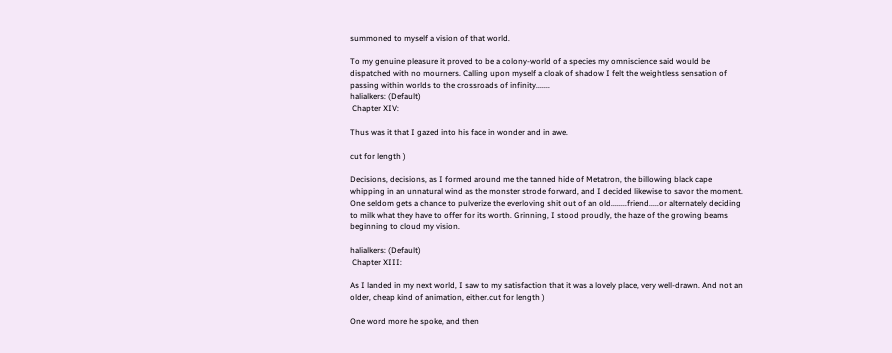summoned to myself a vision of that world.

To my genuine pleasure it proved to be a colony-world of a species my omniscience said would be dispatched with no mourners. Calling upon myself a cloak of shadow I felt the weightless sensation of passing within worlds to the crossroads of infinity.......
halialkers: (Default)
 Chapter XIV:

Thus was it that I gazed into his face in wonder and in awe.

cut for length )

Decisions, decisions, as I formed around me the tanned hide of Metatron, the billowing black cape whipping in an unnatural wind as the monster strode forward, and I decided likewise to savor the moment. One seldom gets a chance to pulverize the everloving shit out of an old........friend.....or alternately deciding to milk what they have to offer for its worth. Grinning, I stood proudly, the haze of the growing beams beginning to cloud my vision.

halialkers: (Default)
 Chapter XIII:

As I landed in my next world, I saw to my satisfaction that it was a lovely place, very well-drawn. And not an older, cheap kind of animation, either.cut for length )

One word more he spoke, and then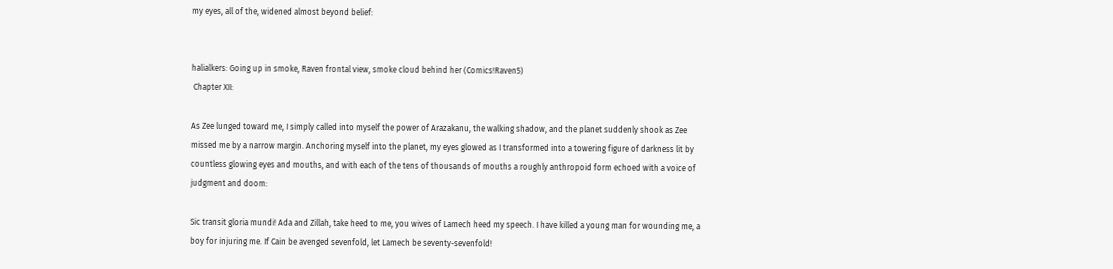my eyes, all of the, widened almost beyond belief:


halialkers: Going up in smoke, Raven frontal view, smoke cloud behind her (Comics!Raven5)
 Chapter XII:

As Zee lunged toward me, I simply called into myself the power of Arazakanu, the walking shadow, and the planet suddenly shook as Zee missed me by a narrow margin. Anchoring myself into the planet, my eyes glowed as I transformed into a towering figure of darkness lit by countless glowing eyes and mouths, and with each of the tens of thousands of mouths a roughly anthropoid form echoed with a voice of judgment and doom:

Sic transit gloria mundi! Ada and Zillah, take heed to me, you wives of Lamech heed my speech. I have killed a young man for wounding me, a boy for injuring me. If Cain be avenged sevenfold, let Lamech be seventy-sevenfold!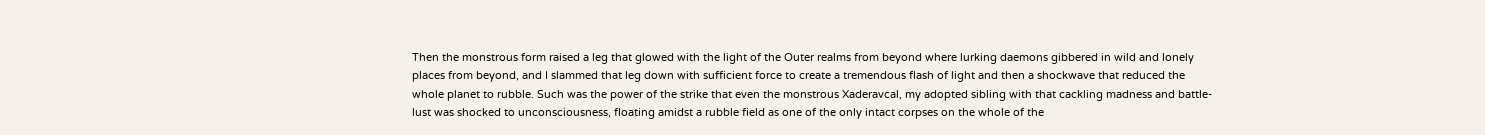Then the monstrous form raised a leg that glowed with the light of the Outer realms from beyond where lurking daemons gibbered in wild and lonely places from beyond, and I slammed that leg down with sufficient force to create a tremendous flash of light and then a shockwave that reduced the whole planet to rubble. Such was the power of the strike that even the monstrous Xaderavcal, my adopted sibling with that cackling madness and battle-lust was shocked to unconsciousness, floating amidst a rubble field as one of the only intact corpses on the whole of the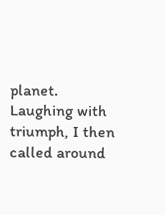planet. Laughing with triumph, I then called around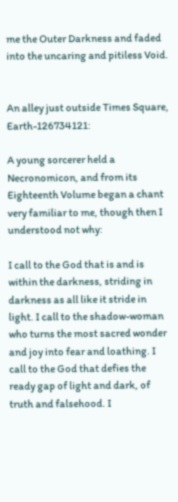me the Outer Darkness and faded into the uncaring and pitiless Void.


An alley just outside Times Square, Earth-126734121:

A young sorcerer held a Necronomicon, and from its Eighteenth Volume began a chant very familiar to me, though then I understood not why:

I call to the God that is and is within the darkness, striding in darkness as all like it stride in light. I call to the shadow-woman who turns the most sacred wonder and joy into fear and loathing. I call to the God that defies the ready gap of light and dark, of truth and falsehood. I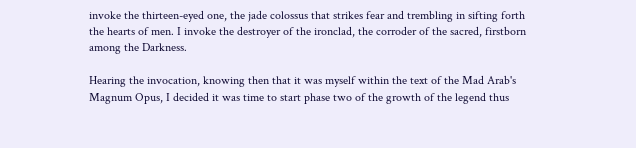invoke the thirteen-eyed one, the jade colossus that strikes fear and trembling in sifting forth the hearts of men. I invoke the destroyer of the ironclad, the corroder of the sacred, firstborn among the Darkness.

Hearing the invocation, knowing then that it was myself within the text of the Mad Arab's Magnum Opus, I decided it was time to start phase two of the growth of the legend thus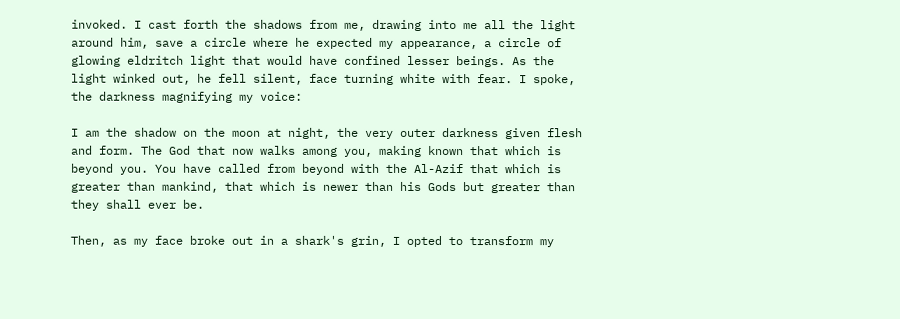invoked. I cast forth the shadows from me, drawing into me all the light around him, save a circle where he expected my appearance, a circle of glowing eldritch light that would have confined lesser beings. As the light winked out, he fell silent, face turning white with fear. I spoke, the darkness magnifying my voice:

I am the shadow on the moon at night, the very outer darkness given flesh and form. The God that now walks among you, making known that which is beyond you. You have called from beyond with the Al-Azif that which is greater than mankind, that which is newer than his Gods but greater than they shall ever be.

Then, as my face broke out in a shark's grin, I opted to transform my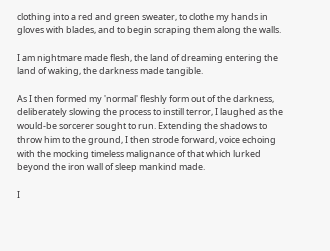clothing into a red and green sweater, to clothe my hands in gloves with blades, and to begin scraping them along the walls.

I am nightmare made flesh, the land of dreaming entering the land of waking, the darkness made tangible.

As I then formed my 'normal' fleshly form out of the darkness, deliberately slowing the process to instill terror, I laughed as the would-be sorcerer sought to run. Extending the shadows to throw him to the ground, I then strode forward, voice echoing with the mocking timeless malignance of that which lurked beyond the iron wall of sleep mankind made.

I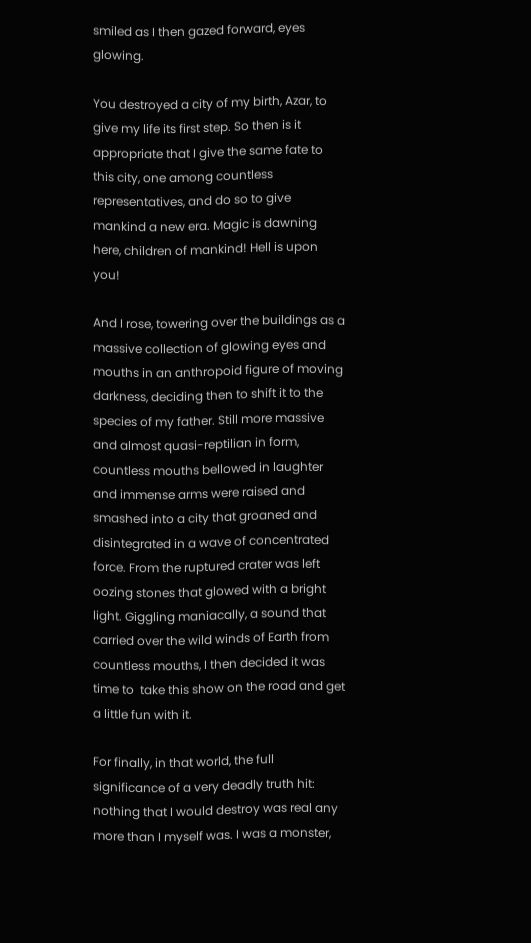smiled as I then gazed forward, eyes glowing.

You destroyed a city of my birth, Azar, to give my life its first step. So then is it appropriate that I give the same fate to this city, one among countless representatives, and do so to give mankind a new era. Magic is dawning here, children of mankind! Hell is upon you!

And I rose, towering over the buildings as a massive collection of glowing eyes and mouths in an anthropoid figure of moving darkness, deciding then to shift it to the species of my father. Still more massive and almost quasi-reptilian in form, countless mouths bellowed in laughter and immense arms were raised and smashed into a city that groaned and disintegrated in a wave of concentrated force. From the ruptured crater was left oozing stones that glowed with a bright light. Giggling maniacally, a sound that carried over the wild winds of Earth from countless mouths, I then decided it was time to  take this show on the road and get a little fun with it.

For finally, in that world, the full significance of a very deadly truth hit: nothing that I would destroy was real any more than I myself was. I was a monster,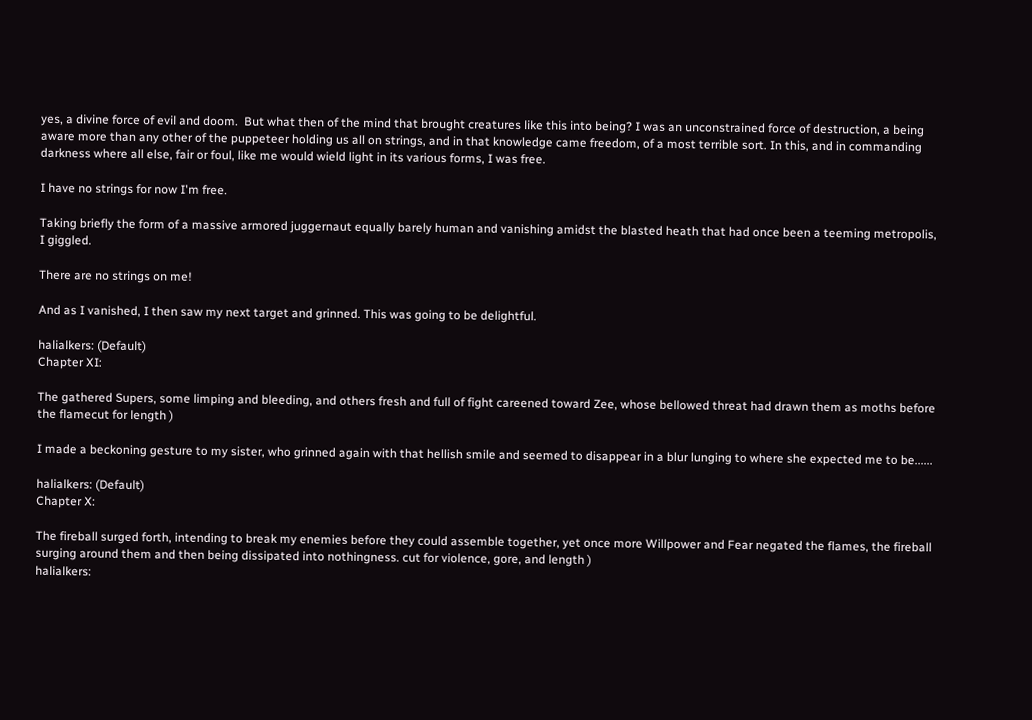yes, a divine force of evil and doom.  But what then of the mind that brought creatures like this into being? I was an unconstrained force of destruction, a being aware more than any other of the puppeteer holding us all on strings, and in that knowledge came freedom, of a most terrible sort. In this, and in commanding darkness where all else, fair or foul, like me would wield light in its various forms, I was free.

I have no strings for now I'm free.

Taking briefly the form of a massive armored juggernaut equally barely human and vanishing amidst the blasted heath that had once been a teeming metropolis, I giggled.

There are no strings on me!

And as I vanished, I then saw my next target and grinned. This was going to be delightful.

halialkers: (Default)
Chapter XI:

The gathered Supers, some limping and bleeding, and others fresh and full of fight careened toward Zee, whose bellowed threat had drawn them as moths before the flamecut for length )

I made a beckoning gesture to my sister, who grinned again with that hellish smile and seemed to disappear in a blur lunging to where she expected me to be......

halialkers: (Default)
Chapter X:

The fireball surged forth, intending to break my enemies before they could assemble together, yet once more Willpower and Fear negated the flames, the fireball surging around them and then being dissipated into nothingness. cut for violence, gore, and length )
halialkers: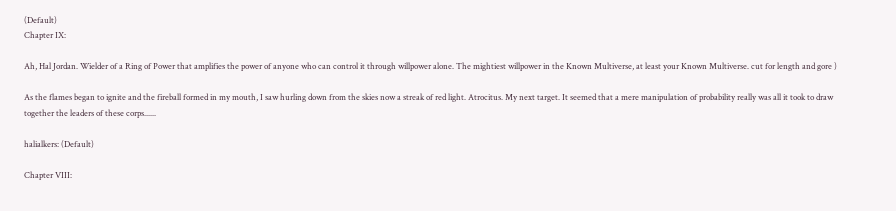(Default)
Chapter IX:

Ah, Hal Jordan. Wielder of a Ring of Power that amplifies the power of anyone who can control it through willpower alone. The mightiest willpower in the Known Multiverse, at least your Known Multiverse. cut for length and gore )

As the flames began to ignite and the fireball formed in my mouth, I saw hurling down from the skies now a streak of red light. Atrocitus. My next target. It seemed that a mere manipulation of probability really was all it took to draw together the leaders of these corps......

halialkers: (Default)

Chapter VIII: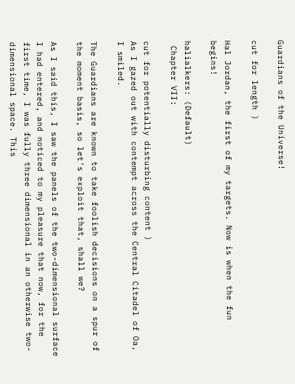Guardians of the Universe!

cut for length )

Hal Jordan, the first of my targets. Now is when the fun begins!

halialkers: (Default)
 Chapter VII:

cut for potentially disturbing content )
As I gazed out with contempt across the Central Citadel of Oa, I smiled.

The Guardians are known to take foolish decisions on a spur of the moment basis, so let's exploit that, shall we?

As I said this, I saw the panels of the two-dimensional surface I had entered, and noticed to my pleasure that now, for the first time, I was fully three dimensional in an otherwise two-dimensional space. This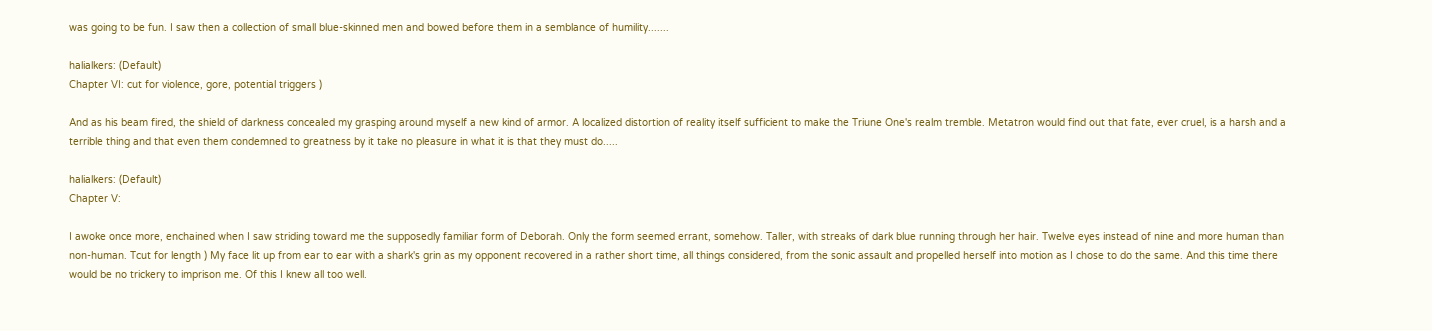was going to be fun. I saw then a collection of small blue-skinned men and bowed before them in a semblance of humility.......

halialkers: (Default)
Chapter VI: cut for violence, gore, potential triggers )

And as his beam fired, the shield of darkness concealed my grasping around myself a new kind of armor. A localized distortion of reality itself sufficient to make the Triune One's realm tremble. Metatron would find out that fate, ever cruel, is a harsh and a terrible thing and that even them condemned to greatness by it take no pleasure in what it is that they must do.....

halialkers: (Default)
Chapter V:

I awoke once more, enchained when I saw striding toward me the supposedly familiar form of Deborah. Only the form seemed errant, somehow. Taller, with streaks of dark blue running through her hair. Twelve eyes instead of nine and more human than non-human. Tcut for length ) My face lit up from ear to ear with a shark's grin as my opponent recovered in a rather short time, all things considered, from the sonic assault and propelled herself into motion as I chose to do the same. And this time there would be no trickery to imprison me. Of this I knew all too well.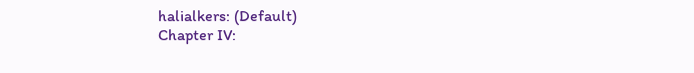halialkers: (Default)
Chapter IV: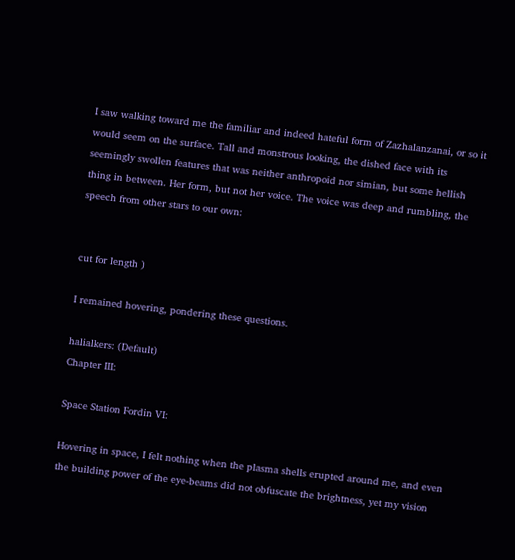I saw walking toward me the familiar and indeed hateful form of Zazhalanzanai, or so it would seem on the surface. Tall and monstrous looking, the dished face with its seemingly swollen features that was neither anthropoid nor simian, but some hellish thing in between. Her form, but not her voice. The voice was deep and rumbling, the speech from other stars to our own:


cut for length )

I remained hovering, pondering these questions.

halialkers: (Default)
Chapter III:

Space Station Fordin VI:

Hovering in space, I felt nothing when the plasma shells erupted around me, and even the building power of the eye-beams did not obfuscate the brightness, yet my vision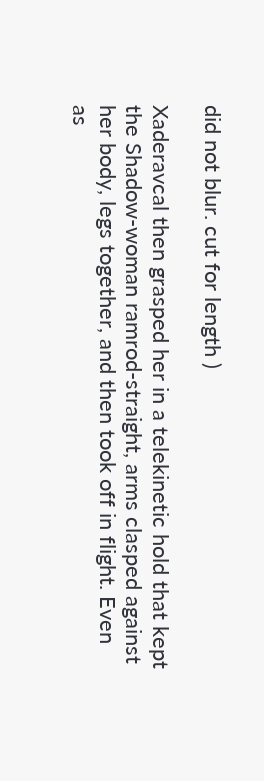did not blur. cut for length )

Xaderavcal then grasped her in a telekinetic hold that kept the Shadow-woman ramrod-straight, arms clasped against her body, legs together, and then took off in flight. Even as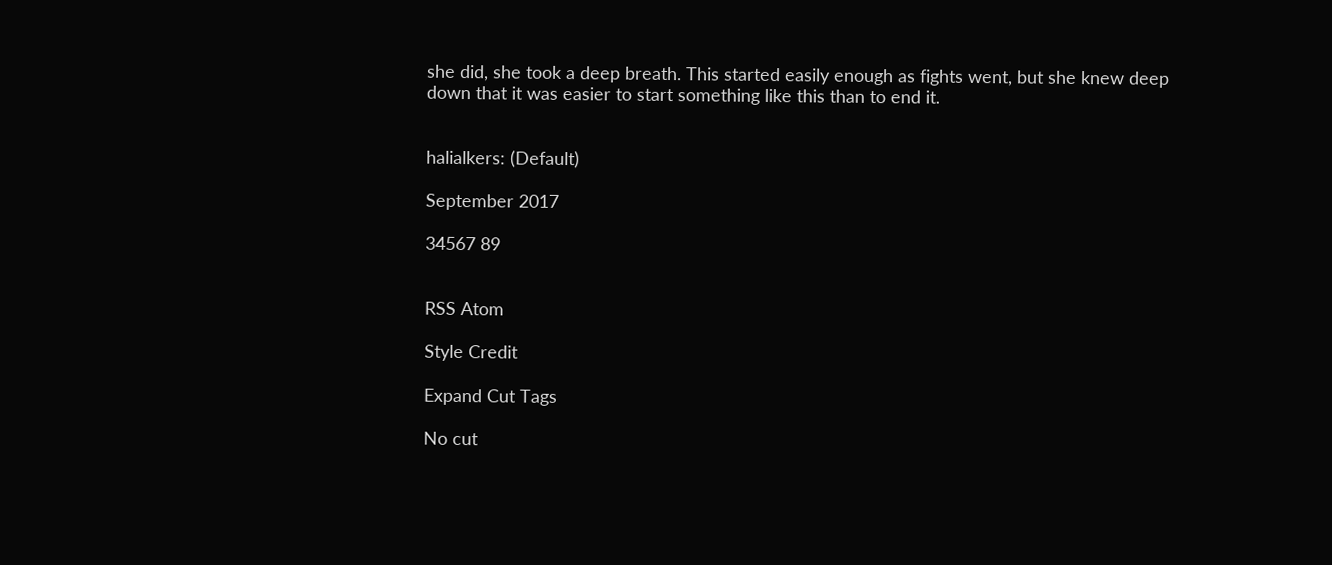she did, she took a deep breath. This started easily enough as fights went, but she knew deep down that it was easier to start something like this than to end it.


halialkers: (Default)

September 2017

34567 89


RSS Atom

Style Credit

Expand Cut Tags

No cut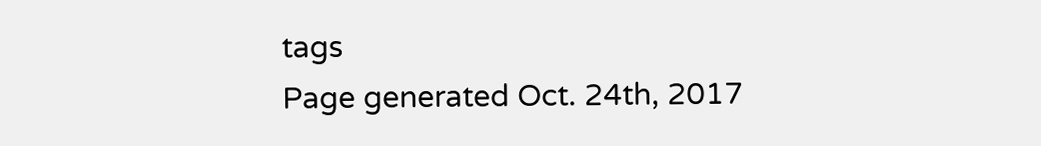tags
Page generated Oct. 24th, 2017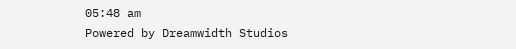05:48 am
Powered by Dreamwidth Studios